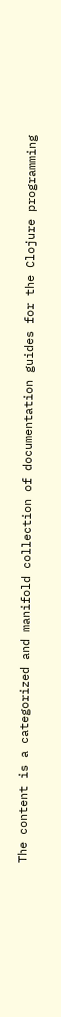The content is a categorized and manifold collection of documentation guides for the Clojure programming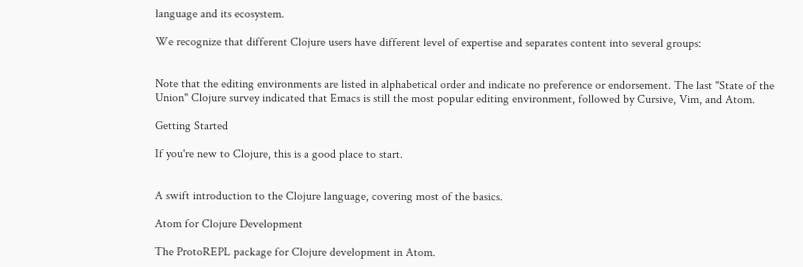language and its ecosystem.

We recognize that different Clojure users have different level of expertise and separates content into several groups:


Note that the editing environments are listed in alphabetical order and indicate no preference or endorsement. The last "State of the Union" Clojure survey indicated that Emacs is still the most popular editing environment, followed by Cursive, Vim, and Atom.

Getting Started

If you're new to Clojure, this is a good place to start.


A swift introduction to the Clojure language, covering most of the basics.

Atom for Clojure Development

The ProtoREPL package for Clojure development in Atom.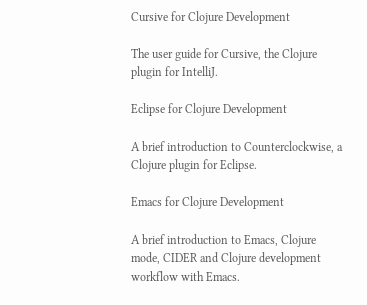Cursive for Clojure Development

The user guide for Cursive, the Clojure plugin for IntelliJ.

Eclipse for Clojure Development

A brief introduction to Counterclockwise, a Clojure plugin for Eclipse.

Emacs for Clojure Development

A brief introduction to Emacs, Clojure mode, CIDER and Clojure development workflow with Emacs.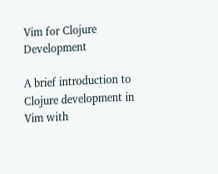Vim for Clojure Development

A brief introduction to Clojure development in Vim with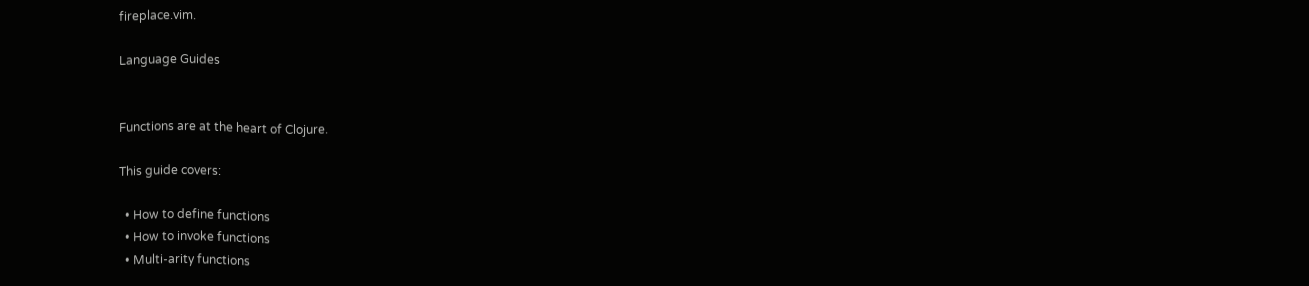fireplace.vim.

Language Guides


Functions are at the heart of Clojure.

This guide covers:

  • How to define functions
  • How to invoke functions
  • Multi-arity functions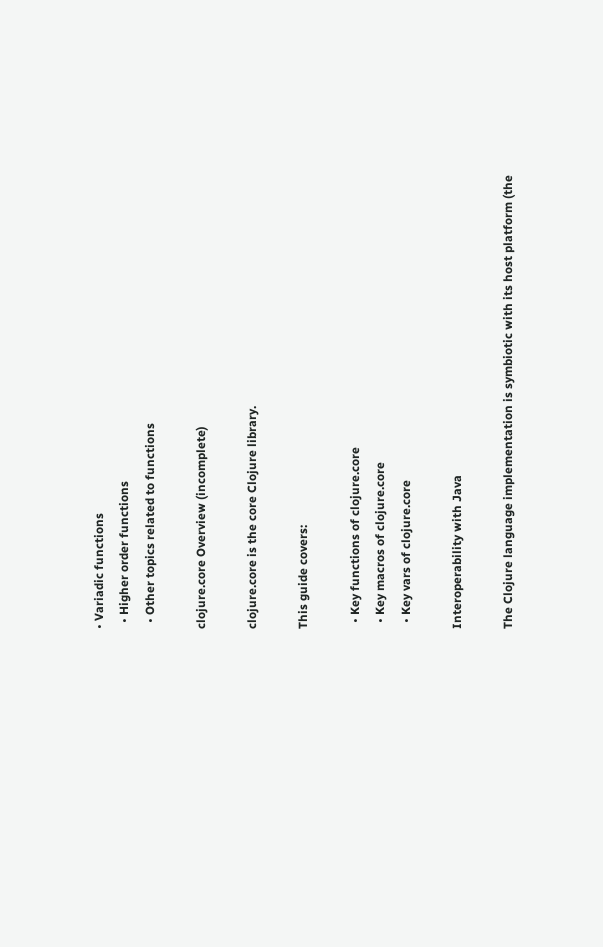• Variadic functions
  • Higher order functions
  • Other topics related to functions

clojure.core Overview (incomplete)

clojure.core is the core Clojure library.

This guide covers:

  • Key functions of clojure.core
  • Key macros of clojure.core
  • Key vars of clojure.core

Interoperability with Java

The Clojure language implementation is symbiotic with its host platform (the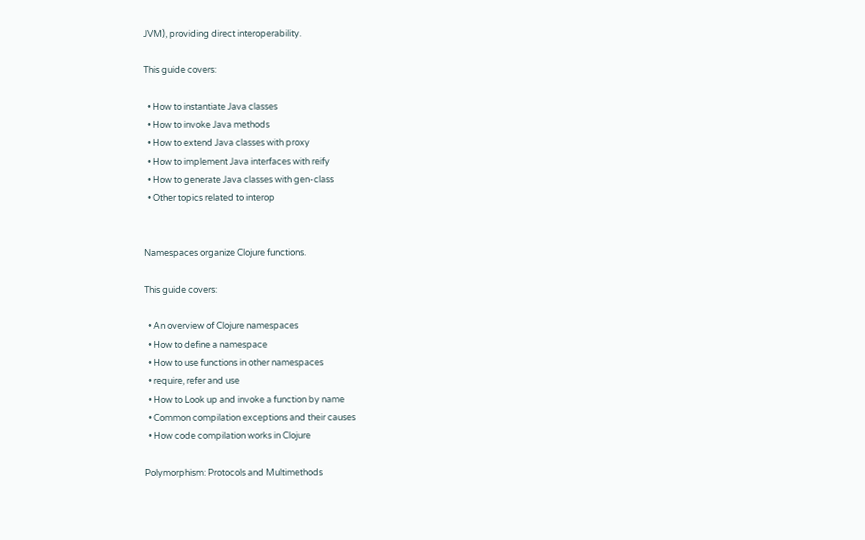JVM), providing direct interoperability.

This guide covers:

  • How to instantiate Java classes
  • How to invoke Java methods
  • How to extend Java classes with proxy
  • How to implement Java interfaces with reify
  • How to generate Java classes with gen-class
  • Other topics related to interop


Namespaces organize Clojure functions.

This guide covers:

  • An overview of Clojure namespaces
  • How to define a namespace
  • How to use functions in other namespaces
  • require, refer and use
  • How to Look up and invoke a function by name
  • Common compilation exceptions and their causes
  • How code compilation works in Clojure

Polymorphism: Protocols and Multimethods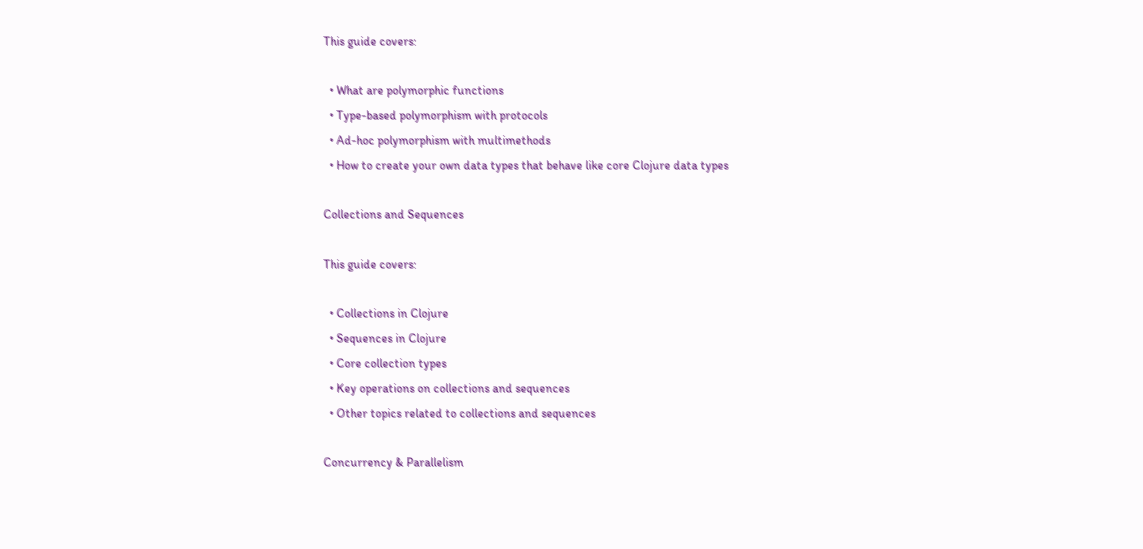This guide covers:

  • What are polymorphic functions
  • Type-based polymorphism with protocols
  • Ad-hoc polymorphism with multimethods
  • How to create your own data types that behave like core Clojure data types

Collections and Sequences

This guide covers:

  • Collections in Clojure
  • Sequences in Clojure
  • Core collection types
  • Key operations on collections and sequences
  • Other topics related to collections and sequences

Concurrency & Parallelism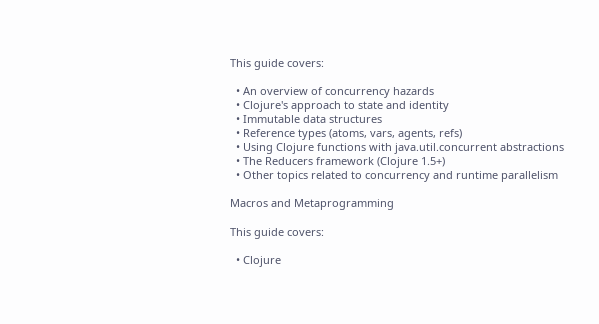This guide covers:

  • An overview of concurrency hazards
  • Clojure's approach to state and identity
  • Immutable data structures
  • Reference types (atoms, vars, agents, refs)
  • Using Clojure functions with java.util.concurrent abstractions
  • The Reducers framework (Clojure 1.5+)
  • Other topics related to concurrency and runtime parallelism

Macros and Metaprogramming

This guide covers:

  • Clojure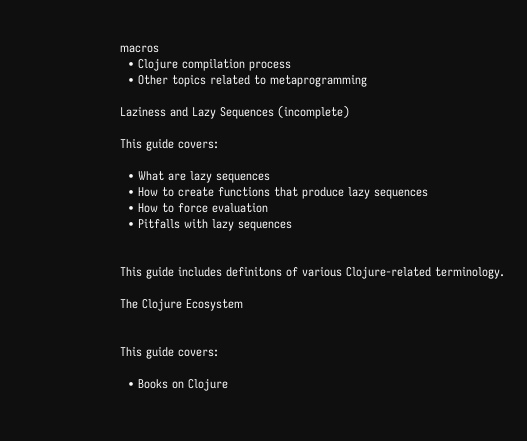macros
  • Clojure compilation process
  • Other topics related to metaprogramming

Laziness and Lazy Sequences (incomplete)

This guide covers:

  • What are lazy sequences
  • How to create functions that produce lazy sequences
  • How to force evaluation
  • Pitfalls with lazy sequences


This guide includes definitons of various Clojure-related terminology.

The Clojure Ecosystem


This guide covers:

  • Books on Clojure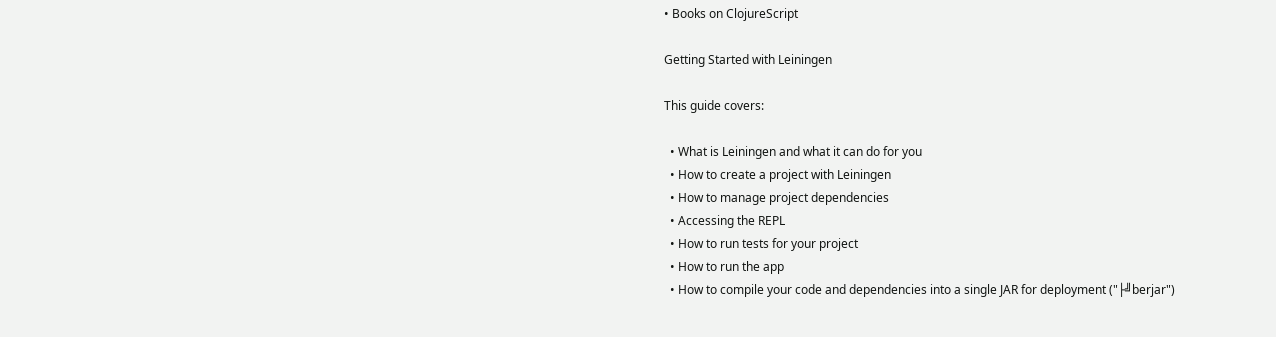• Books on ClojureScript

Getting Started with Leiningen

This guide covers:

  • What is Leiningen and what it can do for you
  • How to create a project with Leiningen
  • How to manage project dependencies
  • Accessing the REPL
  • How to run tests for your project
  • How to run the app
  • How to compile your code and dependencies into a single JAR for deployment ("├╝berjar")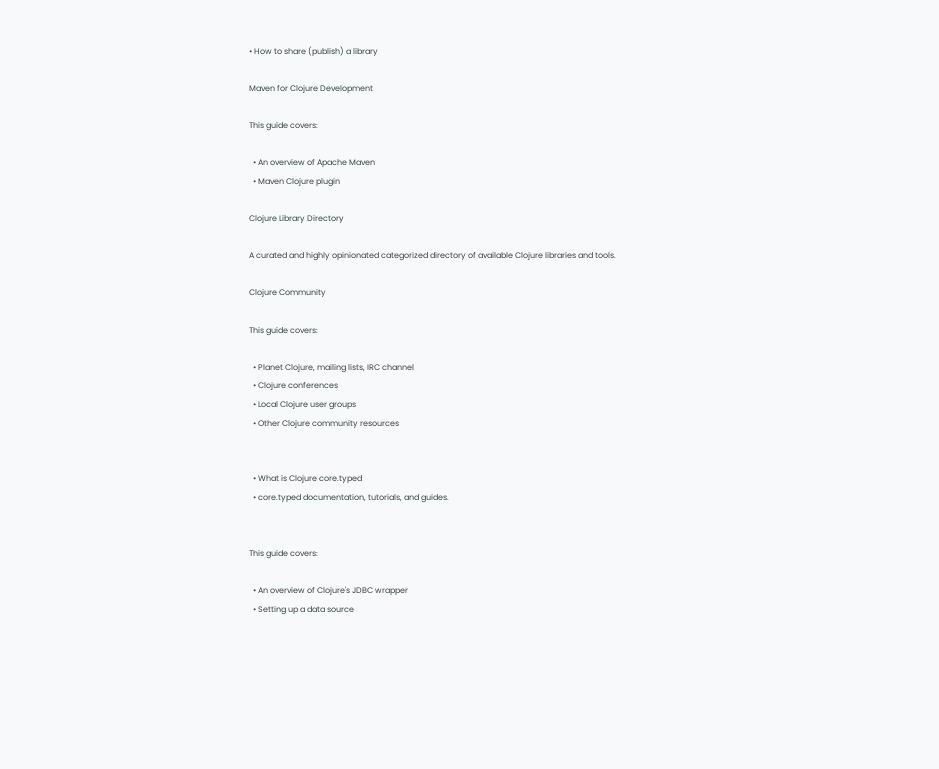• How to share (publish) a library

Maven for Clojure Development

This guide covers:

  • An overview of Apache Maven
  • Maven Clojure plugin

Clojure Library Directory

A curated and highly opinionated categorized directory of available Clojure libraries and tools.

Clojure Community

This guide covers:

  • Planet Clojure, mailing lists, IRC channel
  • Clojure conferences
  • Local Clojure user groups
  • Other Clojure community resources


  • What is Clojure core.typed
  • core.typed documentation, tutorials, and guides.


This guide covers:

  • An overview of Clojure's JDBC wrapper
  • Setting up a data source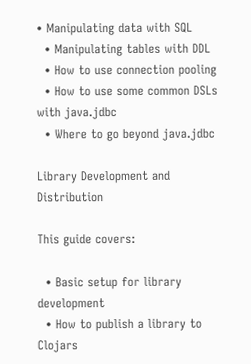• Manipulating data with SQL
  • Manipulating tables with DDL
  • How to use connection pooling
  • How to use some common DSLs with java.jdbc
  • Where to go beyond java.jdbc

Library Development and Distribution

This guide covers:

  • Basic setup for library development
  • How to publish a library to Clojars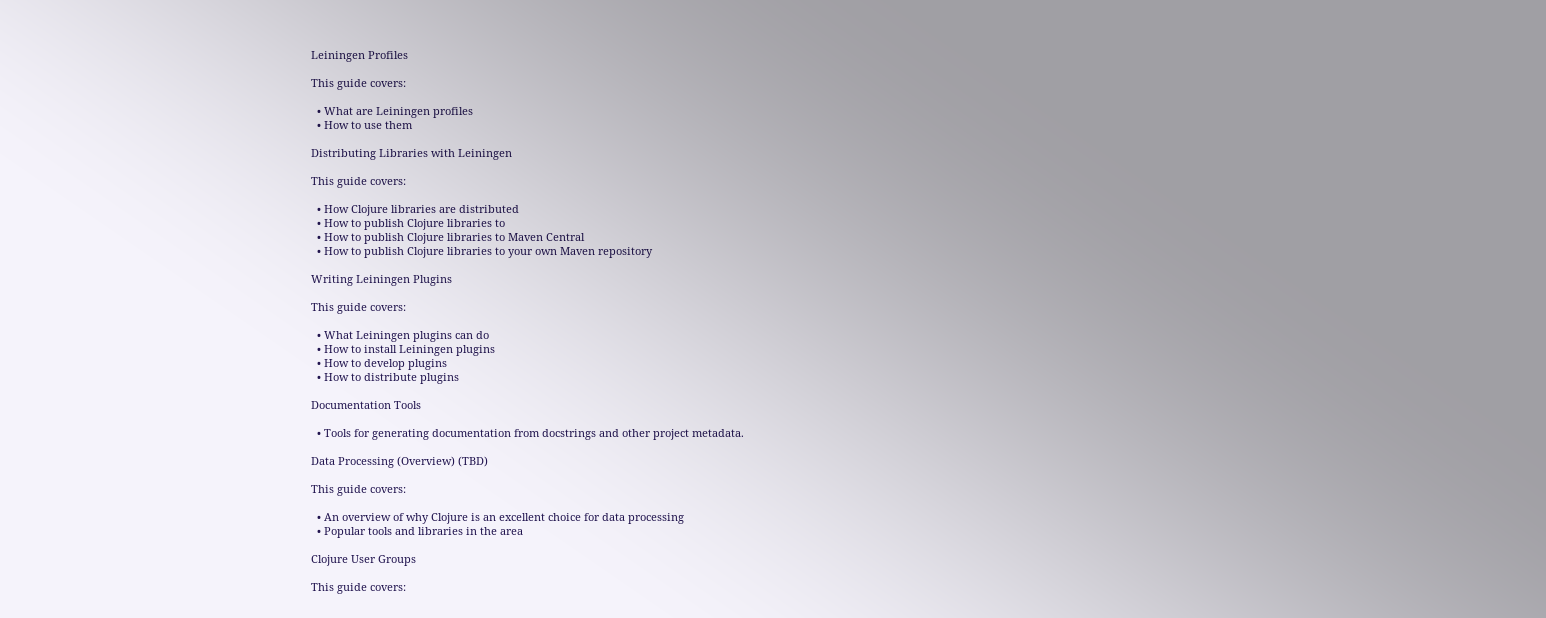Leiningen Profiles

This guide covers:

  • What are Leiningen profiles
  • How to use them

Distributing Libraries with Leiningen

This guide covers:

  • How Clojure libraries are distributed
  • How to publish Clojure libraries to
  • How to publish Clojure libraries to Maven Central
  • How to publish Clojure libraries to your own Maven repository

Writing Leiningen Plugins

This guide covers:

  • What Leiningen plugins can do
  • How to install Leiningen plugins
  • How to develop plugins
  • How to distribute plugins

Documentation Tools

  • Tools for generating documentation from docstrings and other project metadata.

Data Processing (Overview) (TBD)

This guide covers:

  • An overview of why Clojure is an excellent choice for data processing
  • Popular tools and libraries in the area

Clojure User Groups

This guide covers: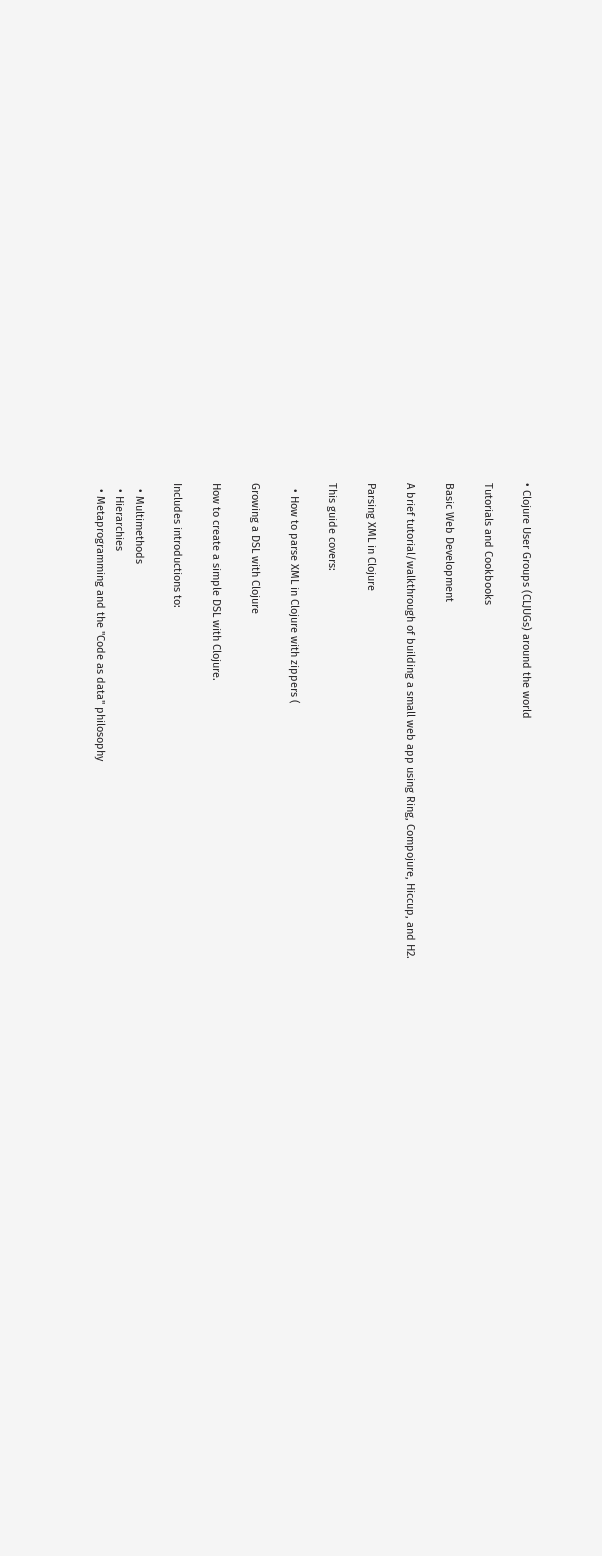• Clojure User Groups (CLJUGs) around the world

Tutorials and Cookbooks

Basic Web Development

A brief tutorial/walkthrough of building a small web app using Ring, Compojure, Hiccup, and H2.

Parsing XML in Clojure

This guide covers:

  • How to parse XML in Clojure with zippers (

Growing a DSL with Clojure

How to create a simple DSL with Clojure.

Includes introductions to:

  • Multimethods
  • Hierarchies
  • Metaprogramming and the "Code as data" philosophy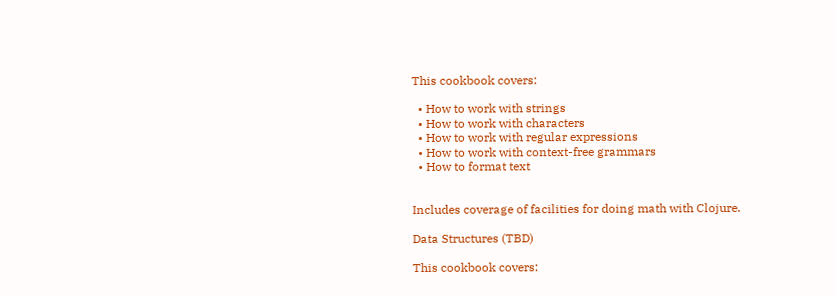This cookbook covers:

  • How to work with strings
  • How to work with characters
  • How to work with regular expressions
  • How to work with context-free grammars
  • How to format text


Includes coverage of facilities for doing math with Clojure.

Data Structures (TBD)

This cookbook covers: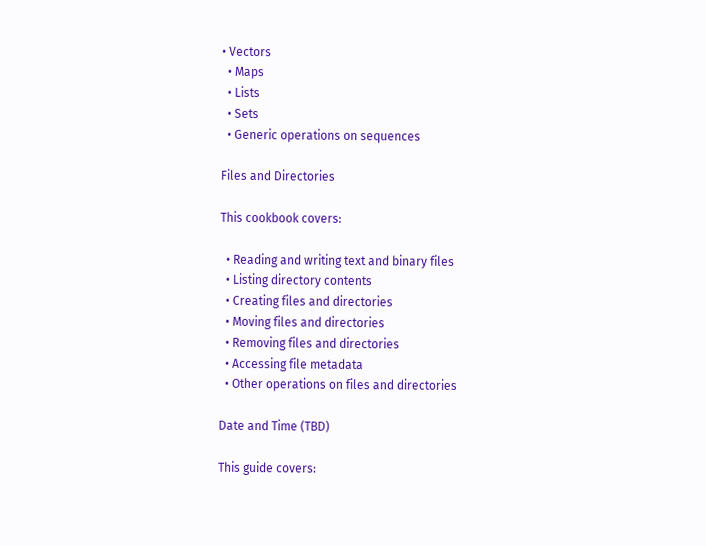• Vectors
  • Maps
  • Lists
  • Sets
  • Generic operations on sequences

Files and Directories

This cookbook covers:

  • Reading and writing text and binary files
  • Listing directory contents
  • Creating files and directories
  • Moving files and directories
  • Removing files and directories
  • Accessing file metadata
  • Other operations on files and directories

Date and Time (TBD)

This guide covers: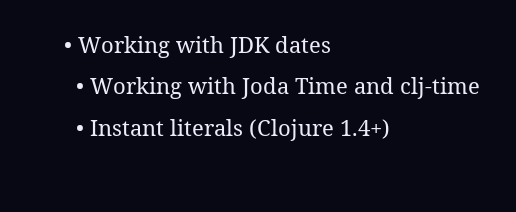• Working with JDK dates
  • Working with Joda Time and clj-time
  • Instant literals (Clojure 1.4+)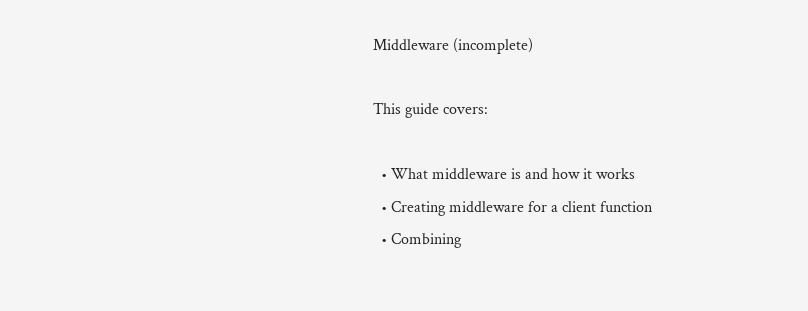Middleware (incomplete)

This guide covers:

  • What middleware is and how it works
  • Creating middleware for a client function
  • Combining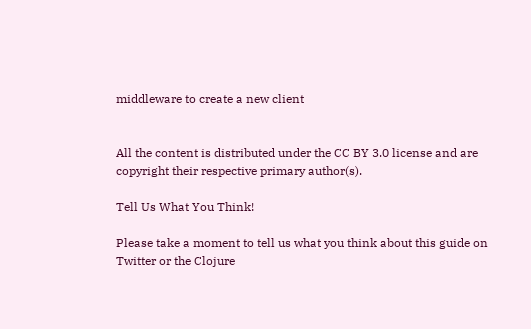middleware to create a new client


All the content is distributed under the CC BY 3.0 license and are copyright their respective primary author(s).

Tell Us What You Think!

Please take a moment to tell us what you think about this guide on Twitter or the Clojure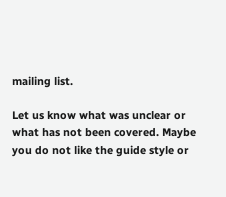mailing list.

Let us know what was unclear or what has not been covered. Maybe you do not like the guide style or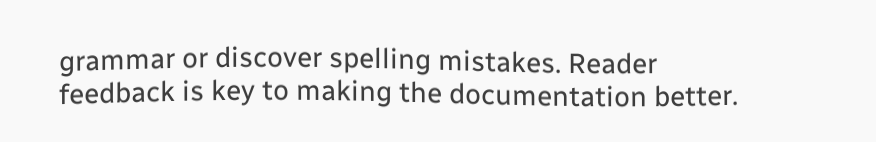grammar or discover spelling mistakes. Reader feedback is key to making the documentation better.